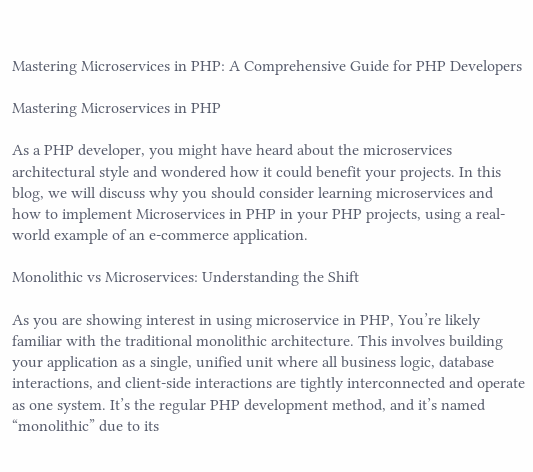Mastering Microservices in PHP: A Comprehensive Guide for PHP Developers

Mastering Microservices in PHP

As a PHP developer, you might have heard about the microservices architectural style and wondered how it could benefit your projects. In this blog, we will discuss why you should consider learning microservices and how to implement Microservices in PHP in your PHP projects, using a real-world example of an e-commerce application.

Monolithic vs Microservices: Understanding the Shift

As you are showing interest in using microservice in PHP, You’re likely familiar with the traditional monolithic architecture. This involves building your application as a single, unified unit where all business logic, database interactions, and client-side interactions are tightly interconnected and operate as one system. It’s the regular PHP development method, and it’s named “monolithic” due to its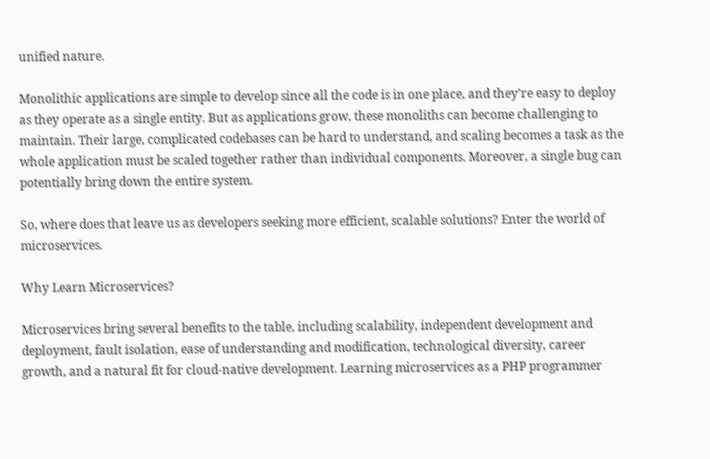unified nature.

Monolithic applications are simple to develop since all the code is in one place, and they’re easy to deploy as they operate as a single entity. But as applications grow, these monoliths can become challenging to maintain. Their large, complicated codebases can be hard to understand, and scaling becomes a task as the whole application must be scaled together rather than individual components. Moreover, a single bug can potentially bring down the entire system.

So, where does that leave us as developers seeking more efficient, scalable solutions? Enter the world of microservices.

Why Learn Microservices?

Microservices bring several benefits to the table, including scalability, independent development and deployment, fault isolation, ease of understanding and modification, technological diversity, career growth, and a natural fit for cloud-native development. Learning microservices as a PHP programmer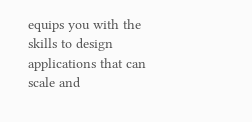equips you with the skills to design applications that can scale and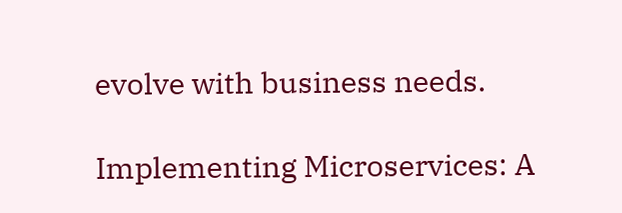evolve with business needs.

Implementing Microservices: A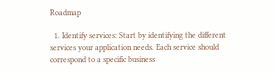Roadmap

  1. Identify services: Start by identifying the different services your application needs. Each service should correspond to a specific business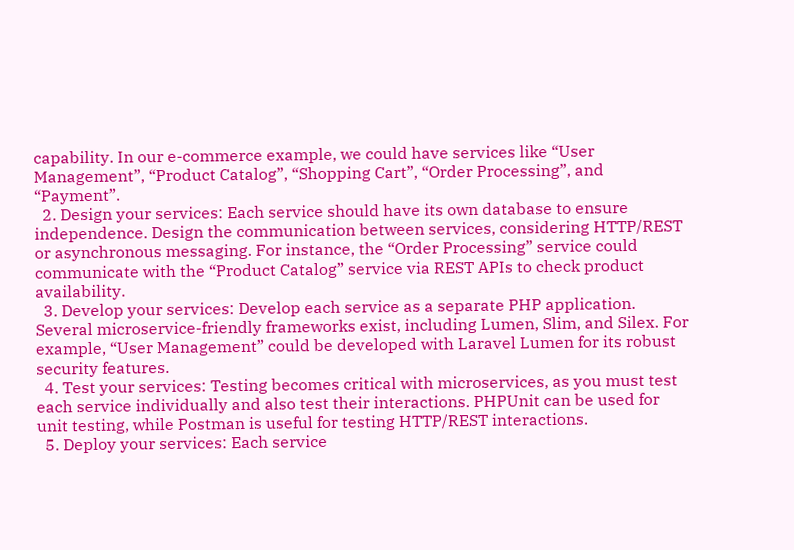capability. In our e-commerce example, we could have services like “User Management”, “Product Catalog”, “Shopping Cart”, “Order Processing”, and “Payment”.
  2. Design your services: Each service should have its own database to ensure independence. Design the communication between services, considering HTTP/REST or asynchronous messaging. For instance, the “Order Processing” service could communicate with the “Product Catalog” service via REST APIs to check product availability.
  3. Develop your services: Develop each service as a separate PHP application. Several microservice-friendly frameworks exist, including Lumen, Slim, and Silex. For example, “User Management” could be developed with Laravel Lumen for its robust security features.
  4. Test your services: Testing becomes critical with microservices, as you must test each service individually and also test their interactions. PHPUnit can be used for unit testing, while Postman is useful for testing HTTP/REST interactions.
  5. Deploy your services: Each service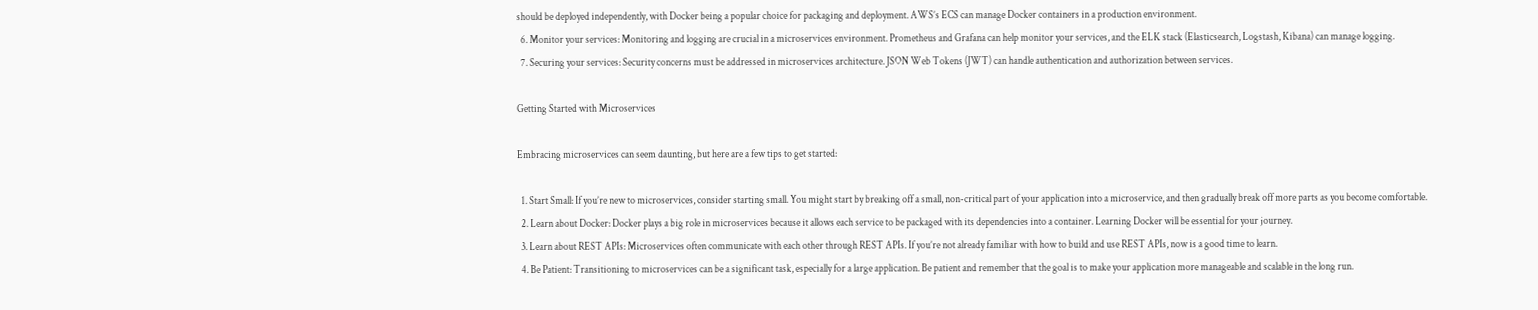should be deployed independently, with Docker being a popular choice for packaging and deployment. AWS’s ECS can manage Docker containers in a production environment.
  6. Monitor your services: Monitoring and logging are crucial in a microservices environment. Prometheus and Grafana can help monitor your services, and the ELK stack (Elasticsearch, Logstash, Kibana) can manage logging.
  7. Securing your services: Security concerns must be addressed in microservices architecture. JSON Web Tokens (JWT) can handle authentication and authorization between services.

Getting Started with Microservices

Embracing microservices can seem daunting, but here are a few tips to get started:

  1. Start Small: If you’re new to microservices, consider starting small. You might start by breaking off a small, non-critical part of your application into a microservice, and then gradually break off more parts as you become comfortable.
  2. Learn about Docker: Docker plays a big role in microservices because it allows each service to be packaged with its dependencies into a container. Learning Docker will be essential for your journey.
  3. Learn about REST APIs: Microservices often communicate with each other through REST APIs. If you’re not already familiar with how to build and use REST APIs, now is a good time to learn.
  4. Be Patient: Transitioning to microservices can be a significant task, especially for a large application. Be patient and remember that the goal is to make your application more manageable and scalable in the long run.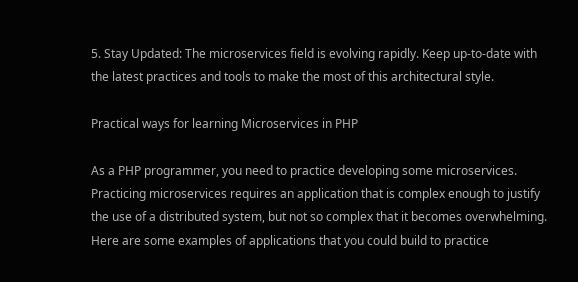5. Stay Updated: The microservices field is evolving rapidly. Keep up-to-date with the latest practices and tools to make the most of this architectural style.

Practical ways for learning Microservices in PHP

As a PHP programmer, you need to practice developing some microservices. Practicing microservices requires an application that is complex enough to justify the use of a distributed system, but not so complex that it becomes overwhelming. Here are some examples of applications that you could build to practice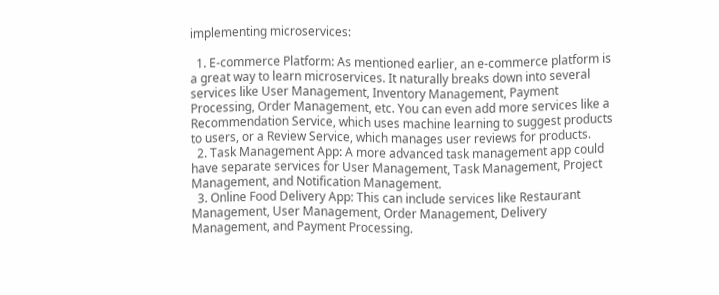implementing microservices:

  1. E-commerce Platform: As mentioned earlier, an e-commerce platform is a great way to learn microservices. It naturally breaks down into several services like User Management, Inventory Management, Payment Processing, Order Management, etc. You can even add more services like a Recommendation Service, which uses machine learning to suggest products to users, or a Review Service, which manages user reviews for products.
  2. Task Management App: A more advanced task management app could have separate services for User Management, Task Management, Project Management, and Notification Management.
  3. Online Food Delivery App: This can include services like Restaurant Management, User Management, Order Management, Delivery Management, and Payment Processing.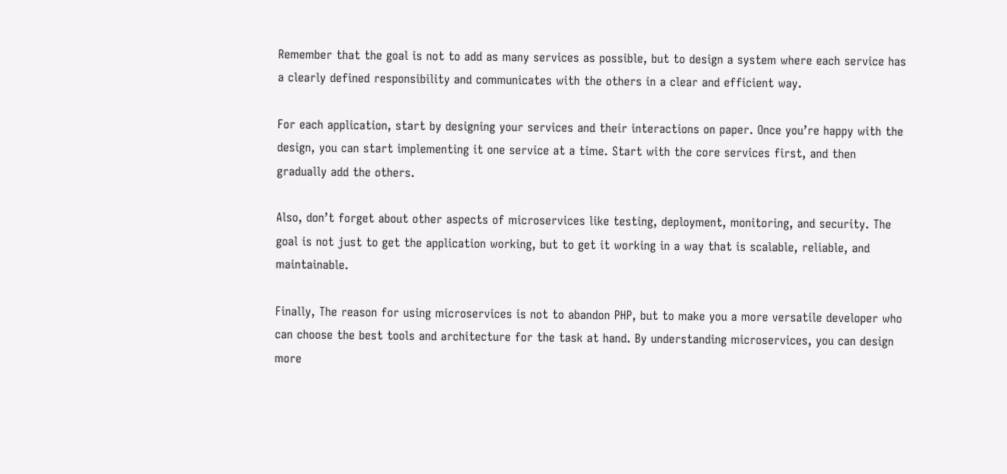Remember that the goal is not to add as many services as possible, but to design a system where each service has a clearly defined responsibility and communicates with the others in a clear and efficient way.

For each application, start by designing your services and their interactions on paper. Once you’re happy with the design, you can start implementing it one service at a time. Start with the core services first, and then gradually add the others.

Also, don’t forget about other aspects of microservices like testing, deployment, monitoring, and security. The goal is not just to get the application working, but to get it working in a way that is scalable, reliable, and maintainable.

Finally, The reason for using microservices is not to abandon PHP, but to make you a more versatile developer who can choose the best tools and architecture for the task at hand. By understanding microservices, you can design more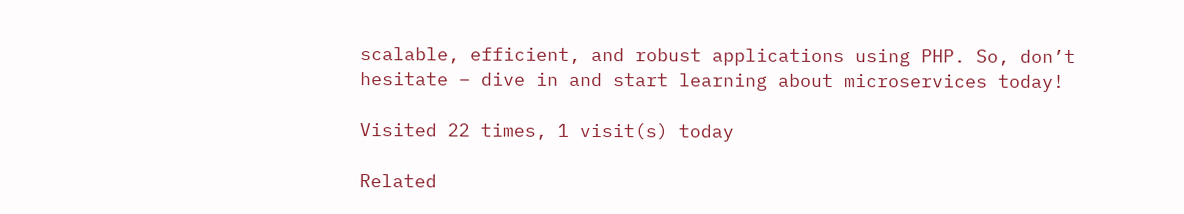scalable, efficient, and robust applications using PHP. So, don’t hesitate – dive in and start learning about microservices today!

Visited 22 times, 1 visit(s) today

Related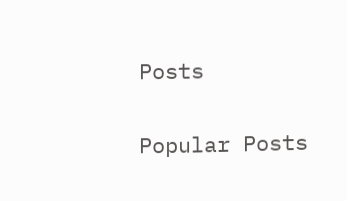Posts

Popular Posts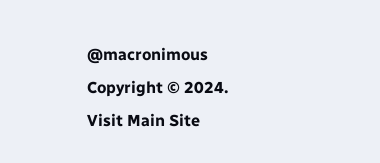@macronimous Copyright © 2024.
Visit Main Site